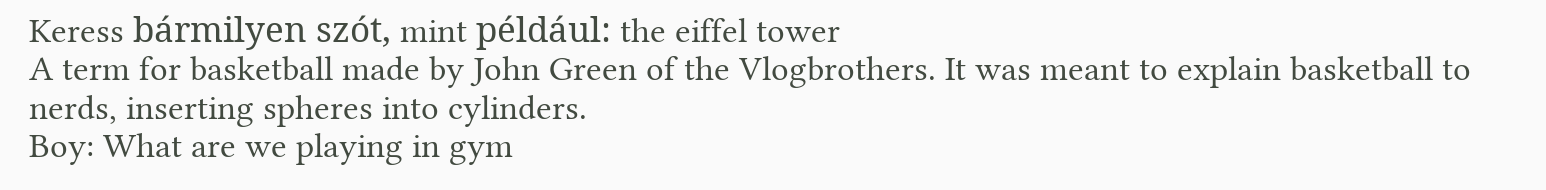Keress bármilyen szót, mint például: the eiffel tower
A term for basketball made by John Green of the Vlogbrothers. It was meant to explain basketball to nerds, inserting spheres into cylinders.
Boy: What are we playing in gym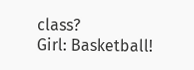class?
Girl: Basketball!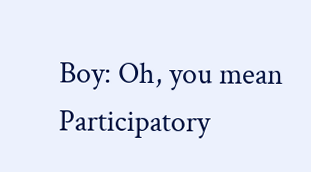Boy: Oh, you mean Participatory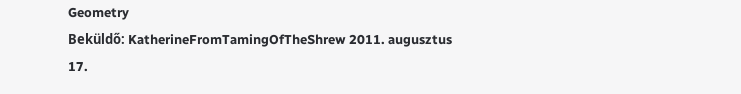Geometry
Beküldő: KatherineFromTamingOfTheShrew 2011. augusztus 17.